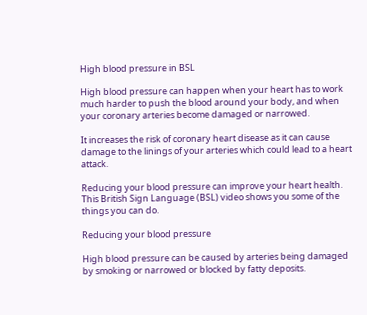High blood pressure in BSL

High blood pressure can happen when your heart has to work much harder to push the blood around your body, and when your coronary arteries become damaged or narrowed.

It increases the risk of coronary heart disease as it can cause damage to the linings of your arteries which could lead to a heart attack.

Reducing your blood pressure can improve your heart health. This British Sign Language (BSL) video shows you some of the things you can do.

Reducing your blood pressure

High blood pressure can be caused by arteries being damaged by smoking or narrowed or blocked by fatty deposits.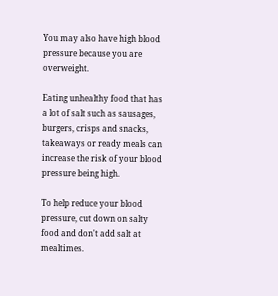You may also have high blood pressure because you are overweight.

Eating unhealthy food that has a lot of salt such as sausages, burgers, crisps and snacks, takeaways or ready meals can increase the risk of your blood pressure being high.

To help reduce your blood pressure, cut down on salty food and don't add salt at mealtimes.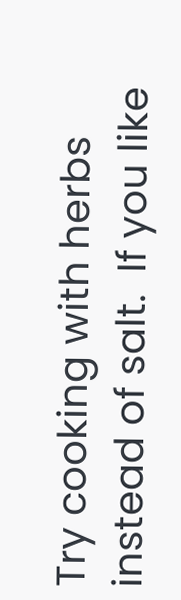Try cooking with herbs instead of salt.  If you like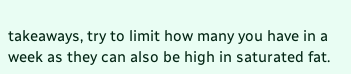takeaways, try to limit how many you have in a week as they can also be high in saturated fat.